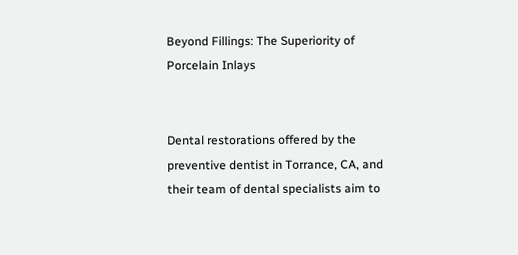Beyond Fillings: The Superiority of Porcelain Inlays


Dental restorations offered by the preventive dentist in Torrance, CA, and their team of dental specialists aim to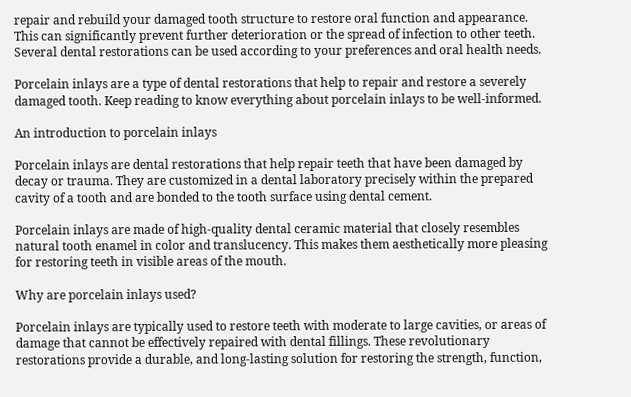repair and rebuild your damaged tooth structure to restore oral function and appearance. This can significantly prevent further deterioration or the spread of infection to other teeth. Several dental restorations can be used according to your preferences and oral health needs.

Porcelain inlays are a type of dental restorations that help to repair and restore a severely damaged tooth. Keep reading to know everything about porcelain inlays to be well-informed.

An introduction to porcelain inlays

Porcelain inlays are dental restorations that help repair teeth that have been damaged by decay or trauma. They are customized in a dental laboratory precisely within the prepared cavity of a tooth and are bonded to the tooth surface using dental cement.

Porcelain inlays are made of high-quality dental ceramic material that closely resembles natural tooth enamel in color and translucency. This makes them aesthetically more pleasing for restoring teeth in visible areas of the mouth.

Why are porcelain inlays used?

Porcelain inlays are typically used to restore teeth with moderate to large cavities, or areas of damage that cannot be effectively repaired with dental fillings. These revolutionary restorations provide a durable, and long-lasting solution for restoring the strength, function,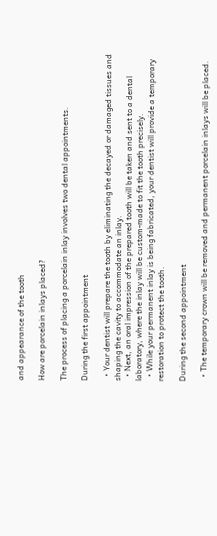and appearance of the tooth

How are porcelain inlays placed?

The process of placing a porcelain inlay involves two dental appointments.

During the first appointment

  • Your dentist will prepare the tooth by eliminating the decayed or damaged tissues and shaping the cavity to accommodate an inlay.
  • Next, an oral impression of the prepared tooth will be taken and sent to a dental laboratory, where the inlay will be custom-made to fit the tooth precisely.
  • While your permanent inlay is being fabricated, your dentist will provide a temporary restoration to protect the tooth.

During the second appointment

  • The temporary crown will be removed and permanent porcelain inlays will be placed.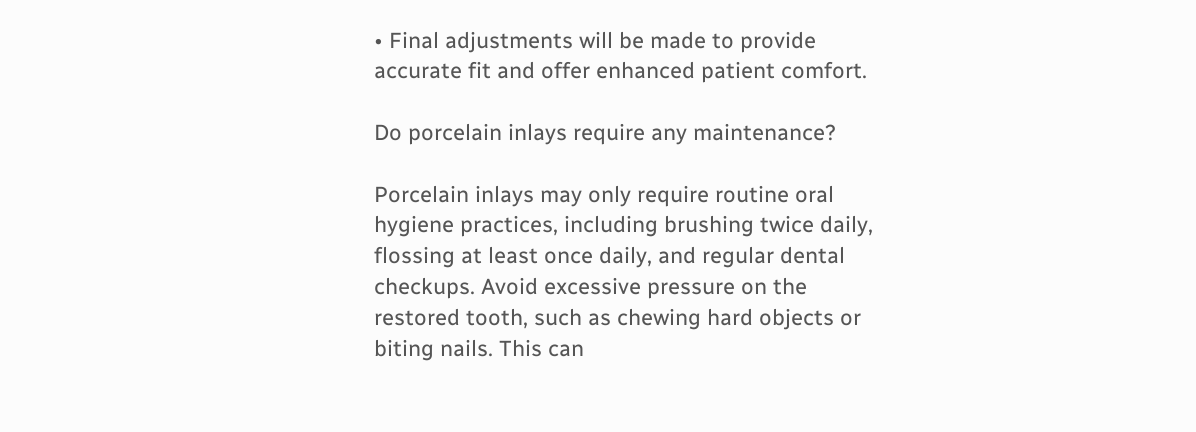• Final adjustments will be made to provide accurate fit and offer enhanced patient comfort.

Do porcelain inlays require any maintenance?

Porcelain inlays may only require routine oral hygiene practices, including brushing twice daily, flossing at least once daily, and regular dental checkups. Avoid excessive pressure on the restored tooth, such as chewing hard objects or biting nails. This can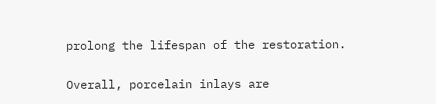prolong the lifespan of the restoration.


Overall, porcelain inlays are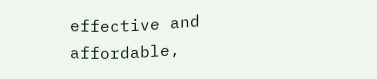effective and affordable,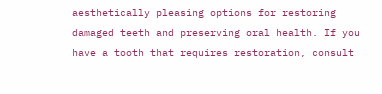aesthetically pleasing options for restoring damaged teeth and preserving oral health. If you have a tooth that requires restoration, consult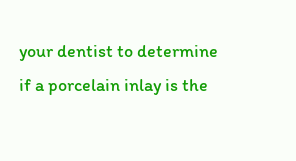your dentist to determine if a porcelain inlay is the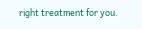right treatment for you.